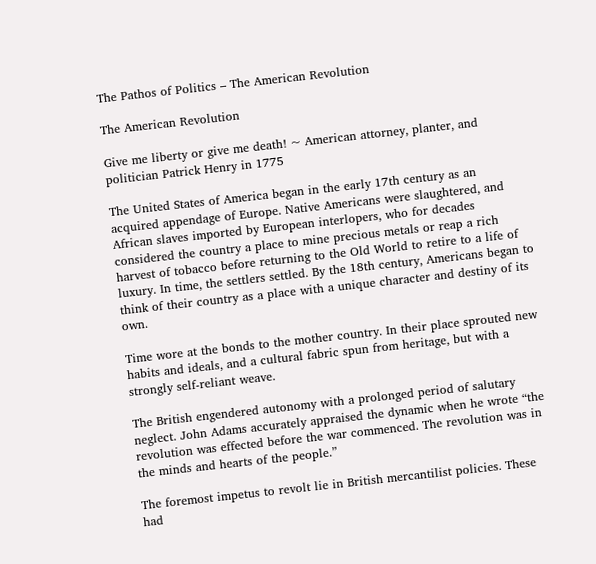The Pathos of Politics – The American Revolution

The American Revolution

Give me liberty or give me death! ~ American attorney, planter, and politician Patrick Henry in 1775

The United States of America began in the early 17th century as an acquired appendage of Europe. Native Americans were slaughtered, and African slaves imported by European interlopers, who for decades considered the country a place to mine precious metals or reap a rich harvest of tobacco before returning to the Old World to retire to a life of luxury. In time, the settlers settled. By the 18th century, Americans began to think of their country as a place with a unique character and destiny of its own.

Time wore at the bonds to the mother country. In their place sprouted new habits and ideals, and a cultural fabric spun from heritage, but with a strongly self-reliant weave.

The British engendered autonomy with a prolonged period of salutary neglect. John Adams accurately appraised the dynamic when he wrote “the revolution was effected before the war commenced. The revolution was in the minds and hearts of the people.”

The foremost impetus to revolt lie in British mercantilist policies. These had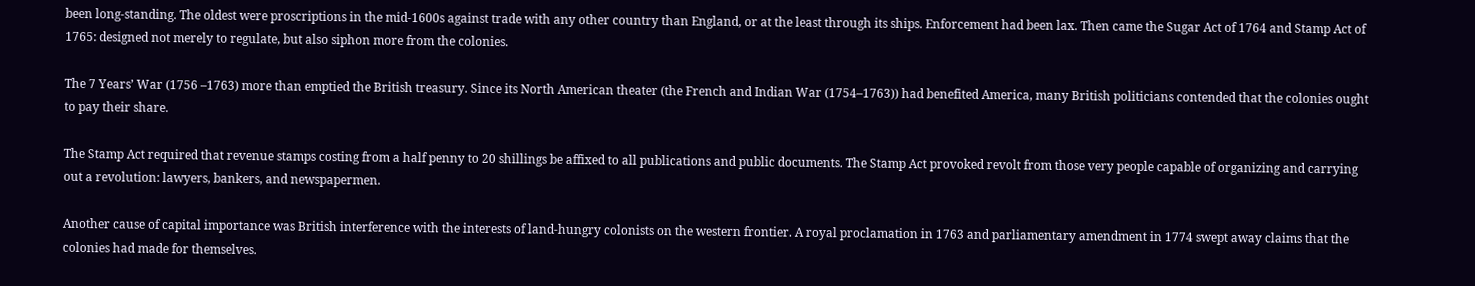been long-standing. The oldest were proscriptions in the mid-1600s against trade with any other country than England, or at the least through its ships. Enforcement had been lax. Then came the Sugar Act of 1764 and Stamp Act of 1765: designed not merely to regulate, but also siphon more from the colonies.

The 7 Years’ War (1756 –1763) more than emptied the British treasury. Since its North American theater (the French and Indian War (1754–1763)) had benefited America, many British politicians contended that the colonies ought to pay their share.

The Stamp Act required that revenue stamps costing from a half penny to 20 shillings be affixed to all publications and public documents. The Stamp Act provoked revolt from those very people capable of organizing and carrying out a revolution: lawyers, bankers, and newspapermen.

Another cause of capital importance was British interference with the interests of land-hungry colonists on the western frontier. A royal proclamation in 1763 and parliamentary amendment in 1774 swept away claims that the colonies had made for themselves.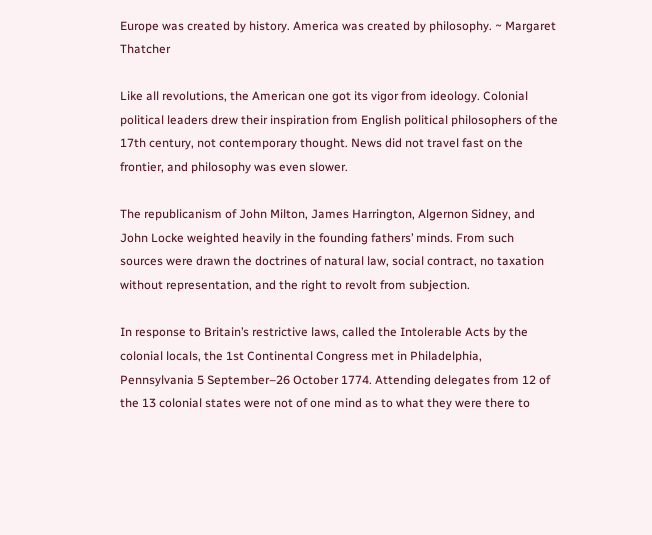Europe was created by history. America was created by philosophy. ~ Margaret Thatcher

Like all revolutions, the American one got its vigor from ideology. Colonial political leaders drew their inspiration from English political philosophers of the 17th century, not contemporary thought. News did not travel fast on the frontier, and philosophy was even slower.

The republicanism of John Milton, James Harrington, Algernon Sidney, and John Locke weighted heavily in the founding fathers’ minds. From such sources were drawn the doctrines of natural law, social contract, no taxation without representation, and the right to revolt from subjection.

In response to Britain’s restrictive laws, called the Intolerable Acts by the colonial locals, the 1st Continental Congress met in Philadelphia, Pennsylvania 5 September–26 October 1774. Attending delegates from 12 of the 13 colonial states were not of one mind as to what they were there to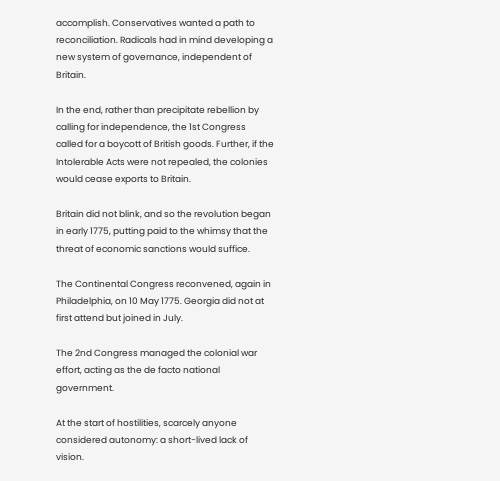accomplish. Conservatives wanted a path to reconciliation. Radicals had in mind developing a new system of governance, independent of Britain.

In the end, rather than precipitate rebellion by calling for independence, the 1st Congress called for a boycott of British goods. Further, if the Intolerable Acts were not repealed, the colonies would cease exports to Britain.

Britain did not blink, and so the revolution began in early 1775, putting paid to the whimsy that the threat of economic sanctions would suffice.

The Continental Congress reconvened, again in Philadelphia, on 10 May 1775. Georgia did not at first attend but joined in July.

The 2nd Congress managed the colonial war effort, acting as the de facto national government.

At the start of hostilities, scarcely anyone considered autonomy: a short-lived lack of vision.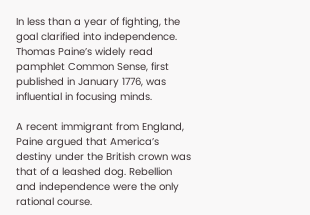In less than a year of fighting, the goal clarified into independence. Thomas Paine’s widely read pamphlet Common Sense, first published in January 1776, was influential in focusing minds.

A recent immigrant from England, Paine argued that America’s destiny under the British crown was that of a leashed dog. Rebellion and independence were the only rational course.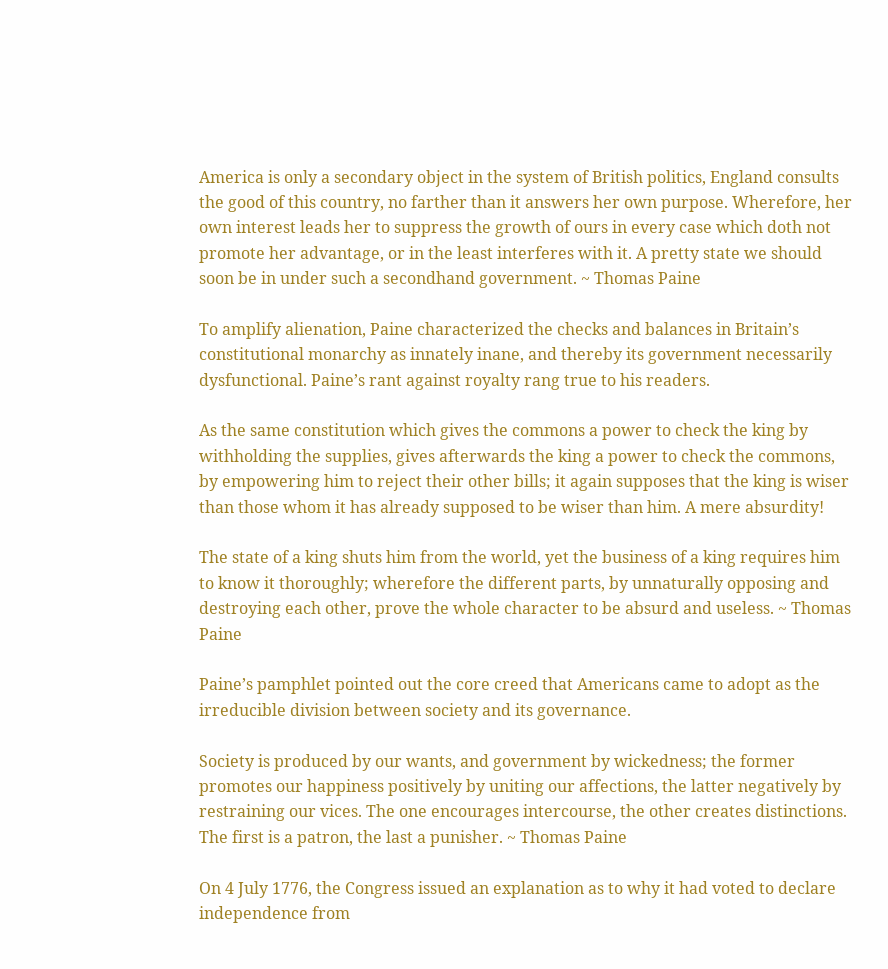America is only a secondary object in the system of British politics, England consults the good of this country, no farther than it answers her own purpose. Wherefore, her own interest leads her to suppress the growth of ours in every case which doth not promote her advantage, or in the least interferes with it. A pretty state we should soon be in under such a secondhand government. ~ Thomas Paine

To amplify alienation, Paine characterized the checks and balances in Britain’s constitutional monarchy as innately inane, and thereby its government necessarily dysfunctional. Paine’s rant against royalty rang true to his readers.

As the same constitution which gives the commons a power to check the king by withholding the supplies, gives afterwards the king a power to check the commons, by empowering him to reject their other bills; it again supposes that the king is wiser than those whom it has already supposed to be wiser than him. A mere absurdity!

The state of a king shuts him from the world, yet the business of a king requires him to know it thoroughly; wherefore the different parts, by unnaturally opposing and destroying each other, prove the whole character to be absurd and useless. ~ Thomas Paine

Paine’s pamphlet pointed out the core creed that Americans came to adopt as the irreducible division between society and its governance.

Society is produced by our wants, and government by wickedness; the former promotes our happiness positively by uniting our affections, the latter negatively by restraining our vices. The one encourages intercourse, the other creates distinctions. The first is a patron, the last a punisher. ~ Thomas Paine

On 4 July 1776, the Congress issued an explanation as to why it had voted to declare independence from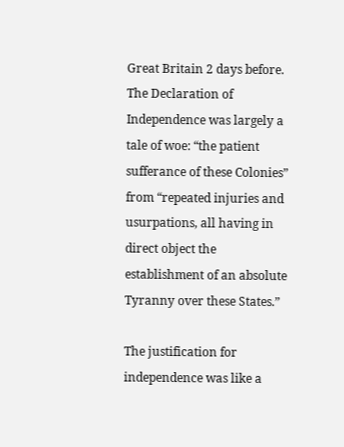Great Britain 2 days before. The Declaration of Independence was largely a tale of woe: “the patient sufferance of these Colonies” from “repeated injuries and usurpations, all having in direct object the establishment of an absolute Tyranny over these States.”

The justification for independence was like a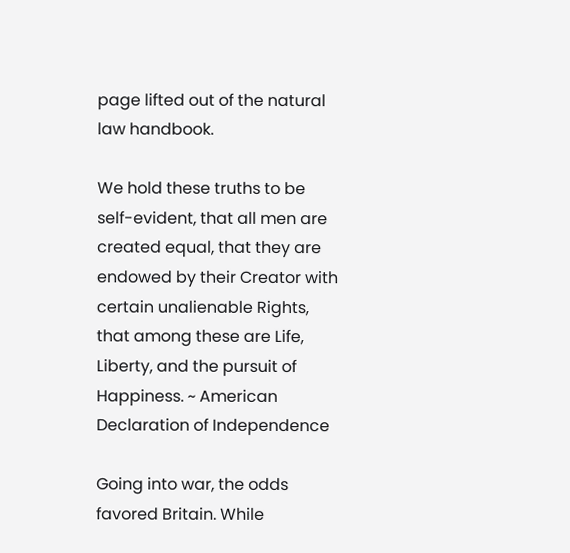page lifted out of the natural law handbook.

We hold these truths to be self-evident, that all men are created equal, that they are endowed by their Creator with certain unalienable Rights, that among these are Life, Liberty, and the pursuit of Happiness. ~ American Declaration of Independence

Going into war, the odds favored Britain. While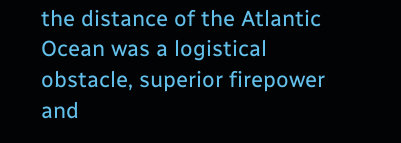the distance of the Atlantic Ocean was a logistical obstacle, superior firepower and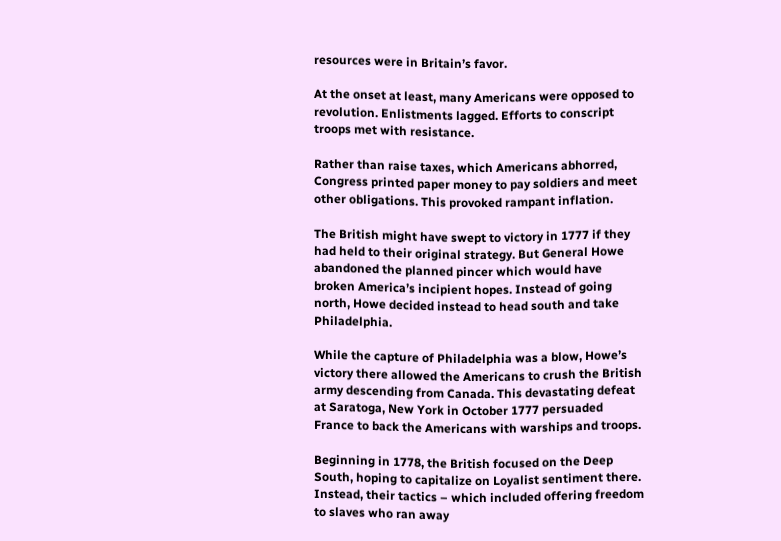resources were in Britain’s favor.

At the onset at least, many Americans were opposed to revolution. Enlistments lagged. Efforts to conscript troops met with resistance.

Rather than raise taxes, which Americans abhorred, Congress printed paper money to pay soldiers and meet other obligations. This provoked rampant inflation.

The British might have swept to victory in 1777 if they had held to their original strategy. But General Howe abandoned the planned pincer which would have broken America’s incipient hopes. Instead of going north, Howe decided instead to head south and take Philadelphia.

While the capture of Philadelphia was a blow, Howe’s victory there allowed the Americans to crush the British army descending from Canada. This devastating defeat at Saratoga, New York in October 1777 persuaded France to back the Americans with warships and troops.

Beginning in 1778, the British focused on the Deep South, hoping to capitalize on Loyalist sentiment there. Instead, their tactics – which included offering freedom to slaves who ran away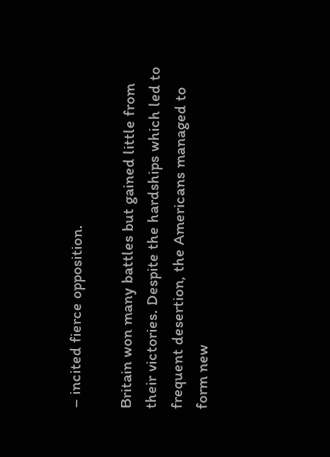– incited fierce opposition.

Britain won many battles but gained little from their victories. Despite the hardships which led to frequent desertion, the Americans managed to form new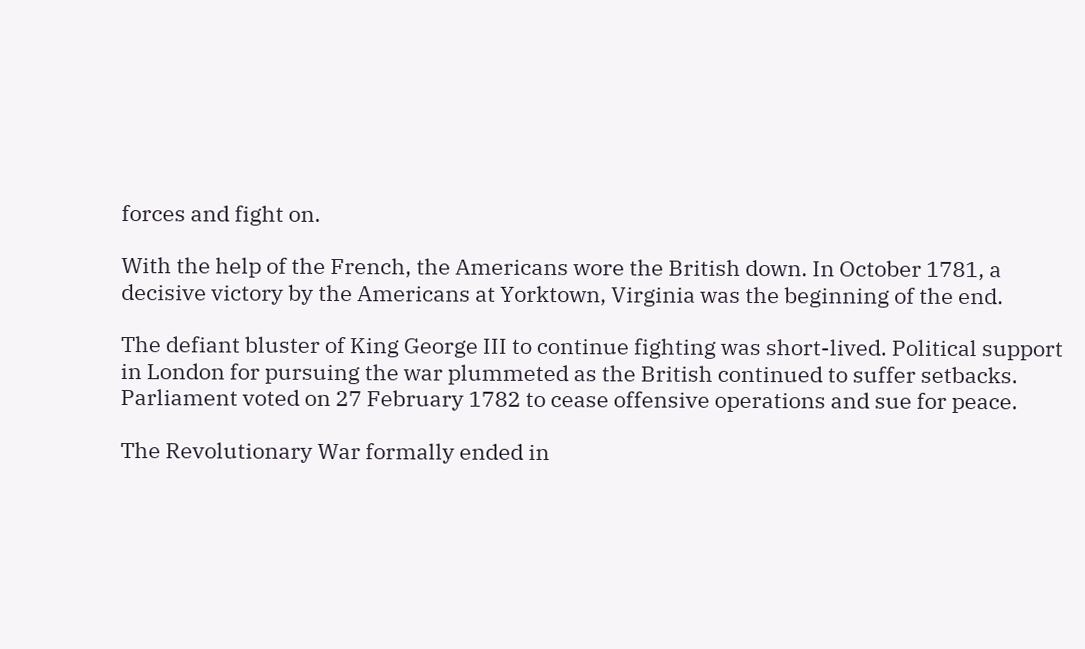forces and fight on.

With the help of the French, the Americans wore the British down. In October 1781, a decisive victory by the Americans at Yorktown, Virginia was the beginning of the end.

The defiant bluster of King George III to continue fighting was short-lived. Political support in London for pursuing the war plummeted as the British continued to suffer setbacks. Parliament voted on 27 February 1782 to cease offensive operations and sue for peace.

The Revolutionary War formally ended in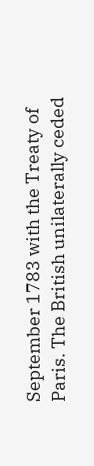September 1783 with the Treaty of Paris. The British unilaterally ceded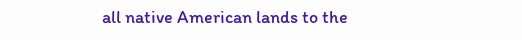all native American lands to the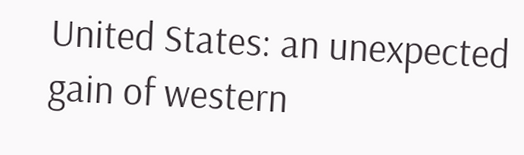United States: an unexpected gain of western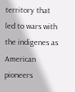territory that led to wars with the indigenes as American pioneers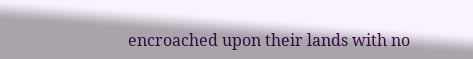encroached upon their lands with no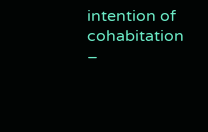intention of cohabitation –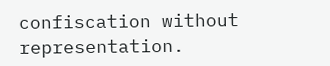confiscation without representation.